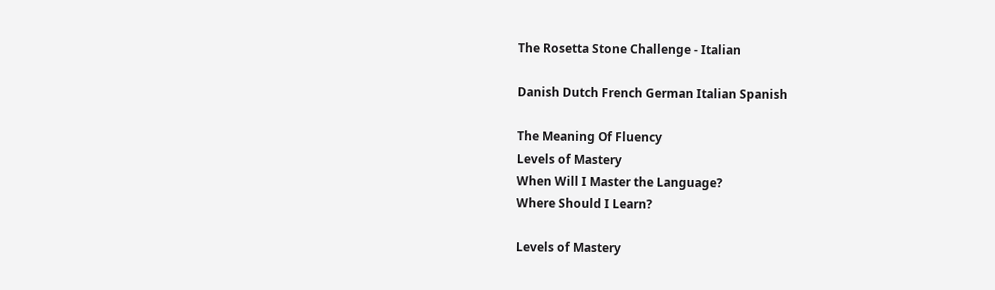The Rosetta Stone Challenge - Italian

Danish Dutch French German Italian Spanish

The Meaning Of Fluency
Levels of Mastery
When Will I Master the Language?
Where Should I Learn?

Levels of Mastery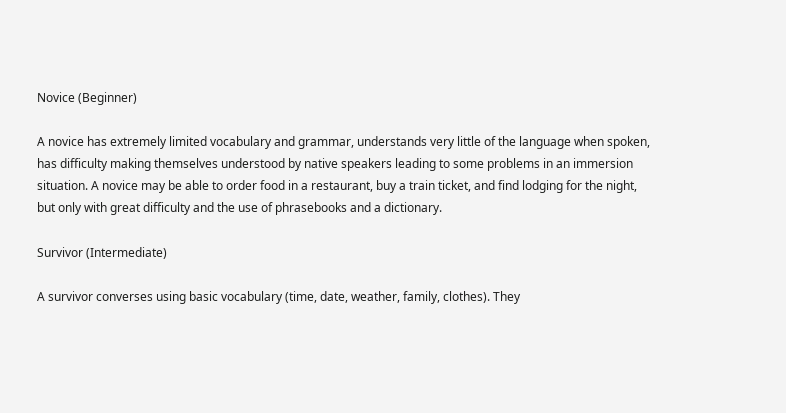Novice (Beginner)

A novice has extremely limited vocabulary and grammar, understands very little of the language when spoken, has difficulty making themselves understood by native speakers leading to some problems in an immersion situation. A novice may be able to order food in a restaurant, buy a train ticket, and find lodging for the night, but only with great difficulty and the use of phrasebooks and a dictionary.

Survivor (Intermediate)

A survivor converses using basic vocabulary (time, date, weather, family, clothes). They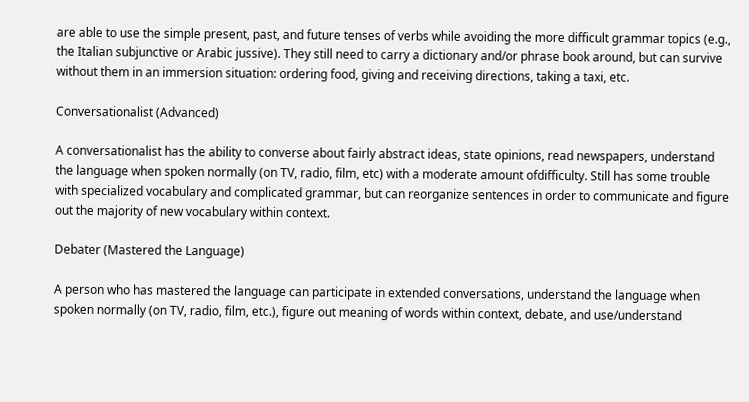are able to use the simple present, past, and future tenses of verbs while avoiding the more difficult grammar topics (e.g., the Italian subjunctive or Arabic jussive). They still need to carry a dictionary and/or phrase book around, but can survive without them in an immersion situation: ordering food, giving and receiving directions, taking a taxi, etc.

Conversationalist (Advanced)

A conversationalist has the ability to converse about fairly abstract ideas, state opinions, read newspapers, understand the language when spoken normally (on TV, radio, film, etc) with a moderate amount ofdifficulty. Still has some trouble with specialized vocabulary and complicated grammar, but can reorganize sentences in order to communicate and figure out the majority of new vocabulary within context.

Debater (Mastered the Language)

A person who has mastered the language can participate in extended conversations, understand the language when spoken normally (on TV, radio, film, etc.), figure out meaning of words within context, debate, and use/understand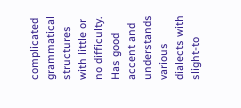complicated grammatical structures with little or no difficulty. Has good accent and understands various dialects with slight-to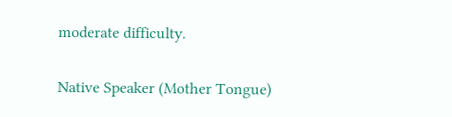moderate difficulty.

Native Speaker (Mother Tongue)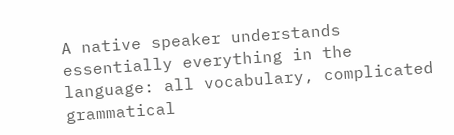A native speaker understands essentially everything in the language: all vocabulary, complicated grammatical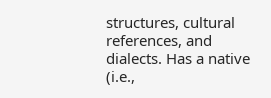structures, cultural references, and dialects. Has a native (i.e.,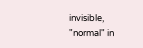invisible, "normal" in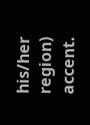his/her region) accent.